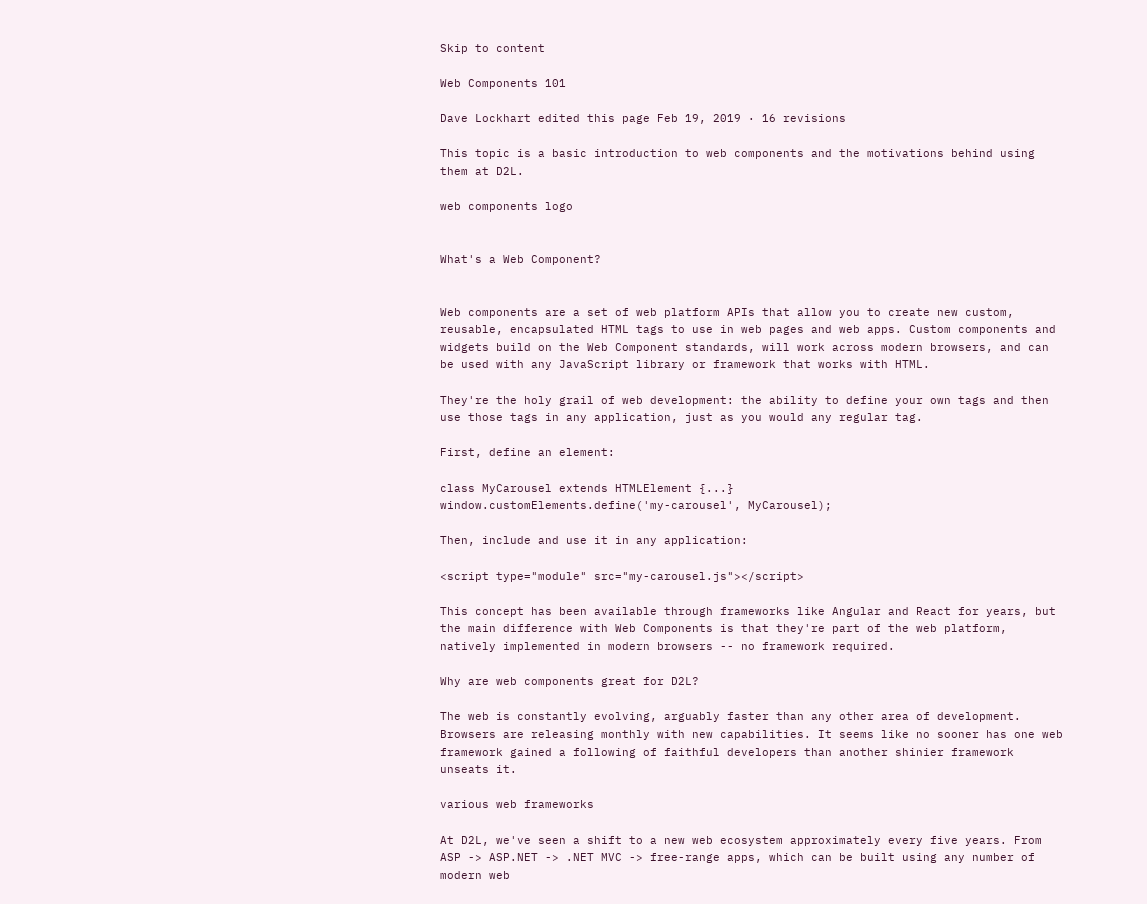Skip to content

Web Components 101

Dave Lockhart edited this page Feb 19, 2019 · 16 revisions

This topic is a basic introduction to web components and the motivations behind using them at D2L.

web components logo


What's a Web Component?


Web components are a set of web platform APIs that allow you to create new custom, reusable, encapsulated HTML tags to use in web pages and web apps. Custom components and widgets build on the Web Component standards, will work across modern browsers, and can be used with any JavaScript library or framework that works with HTML.

They're the holy grail of web development: the ability to define your own tags and then use those tags in any application, just as you would any regular tag.

First, define an element:

class MyCarousel extends HTMLElement {...}
window.customElements.define('my-carousel', MyCarousel);

Then, include and use it in any application:

<script type="module" src="my-carousel.js"></script>

This concept has been available through frameworks like Angular and React for years, but the main difference with Web Components is that they're part of the web platform, natively implemented in modern browsers -- no framework required.

Why are web components great for D2L?

The web is constantly evolving, arguably faster than any other area of development. Browsers are releasing monthly with new capabilities. It seems like no sooner has one web framework gained a following of faithful developers than another shinier framework unseats it.

various web frameworks

At D2L, we've seen a shift to a new web ecosystem approximately every five years. From ASP -> ASP.NET -> .NET MVC -> free-range apps, which can be built using any number of modern web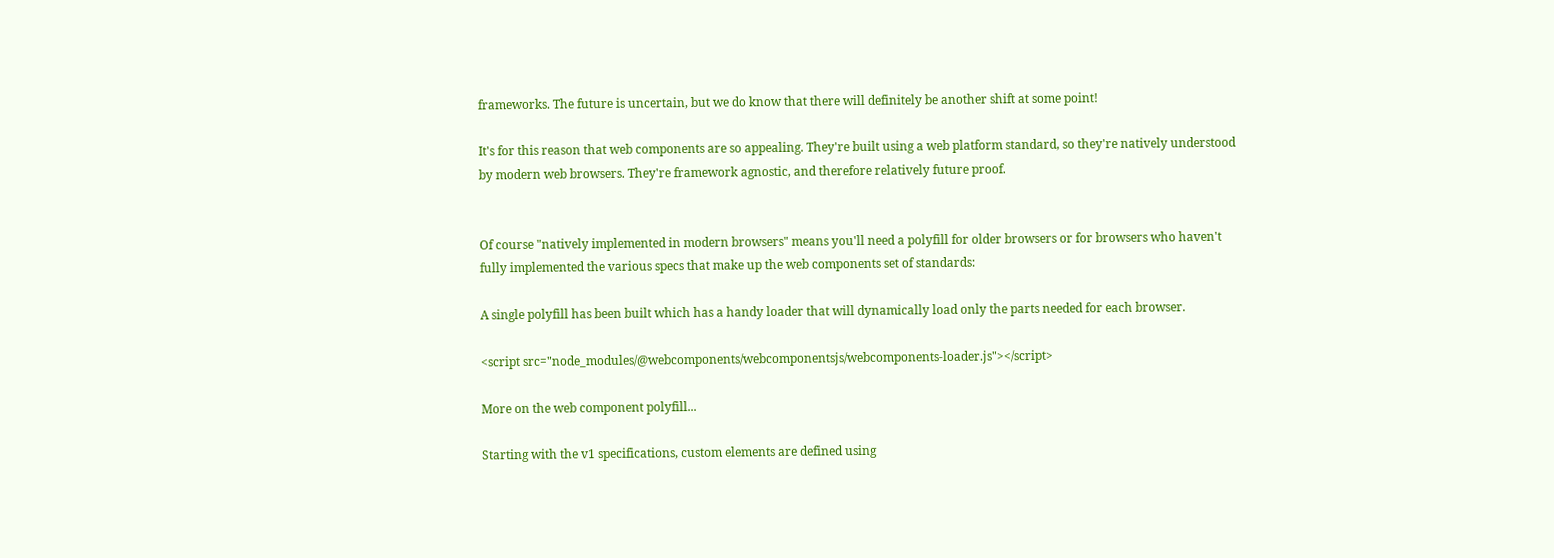frameworks. The future is uncertain, but we do know that there will definitely be another shift at some point!

It's for this reason that web components are so appealing. They're built using a web platform standard, so they're natively understood by modern web browsers. They're framework agnostic, and therefore relatively future proof.


Of course "natively implemented in modern browsers" means you'll need a polyfill for older browsers or for browsers who haven't fully implemented the various specs that make up the web components set of standards:

A single polyfill has been built which has a handy loader that will dynamically load only the parts needed for each browser.

<script src="node_modules/@webcomponents/webcomponentsjs/webcomponents-loader.js"></script>

More on the web component polyfill...

Starting with the v1 specifications, custom elements are defined using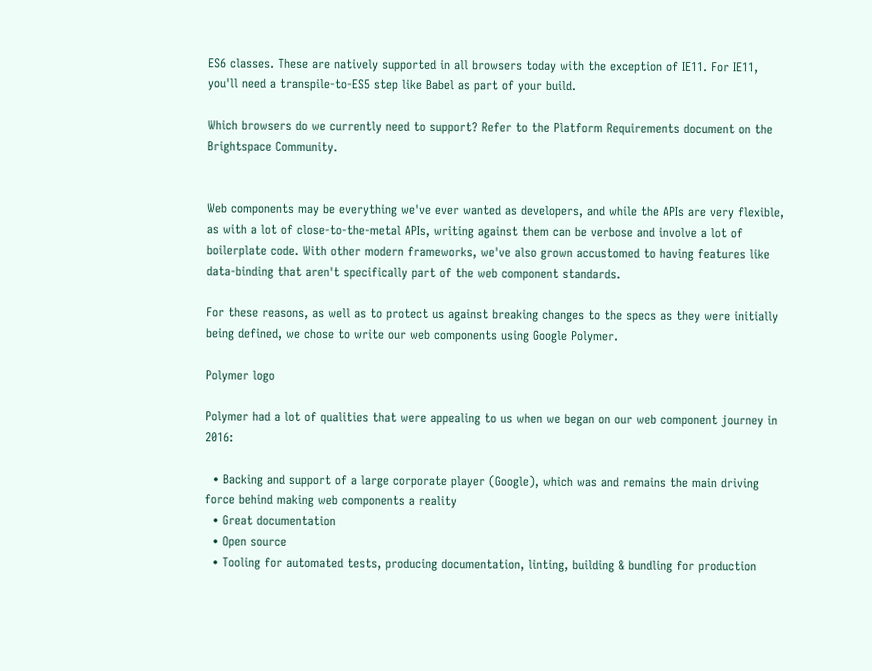ES6 classes. These are natively supported in all browsers today with the exception of IE11. For IE11, you'll need a transpile-to-ES5 step like Babel as part of your build.

Which browsers do we currently need to support? Refer to the Platform Requirements document on the Brightspace Community.


Web components may be everything we've ever wanted as developers, and while the APIs are very flexible, as with a lot of close-to-the-metal APIs, writing against them can be verbose and involve a lot of boilerplate code. With other modern frameworks, we've also grown accustomed to having features like data-binding that aren't specifically part of the web component standards.

For these reasons, as well as to protect us against breaking changes to the specs as they were initially being defined, we chose to write our web components using Google Polymer.

Polymer logo

Polymer had a lot of qualities that were appealing to us when we began on our web component journey in 2016:

  • Backing and support of a large corporate player (Google), which was and remains the main driving force behind making web components a reality
  • Great documentation
  • Open source
  • Tooling for automated tests, producing documentation, linting, building & bundling for production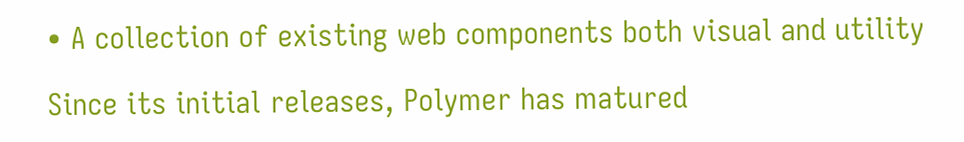• A collection of existing web components both visual and utility

Since its initial releases, Polymer has matured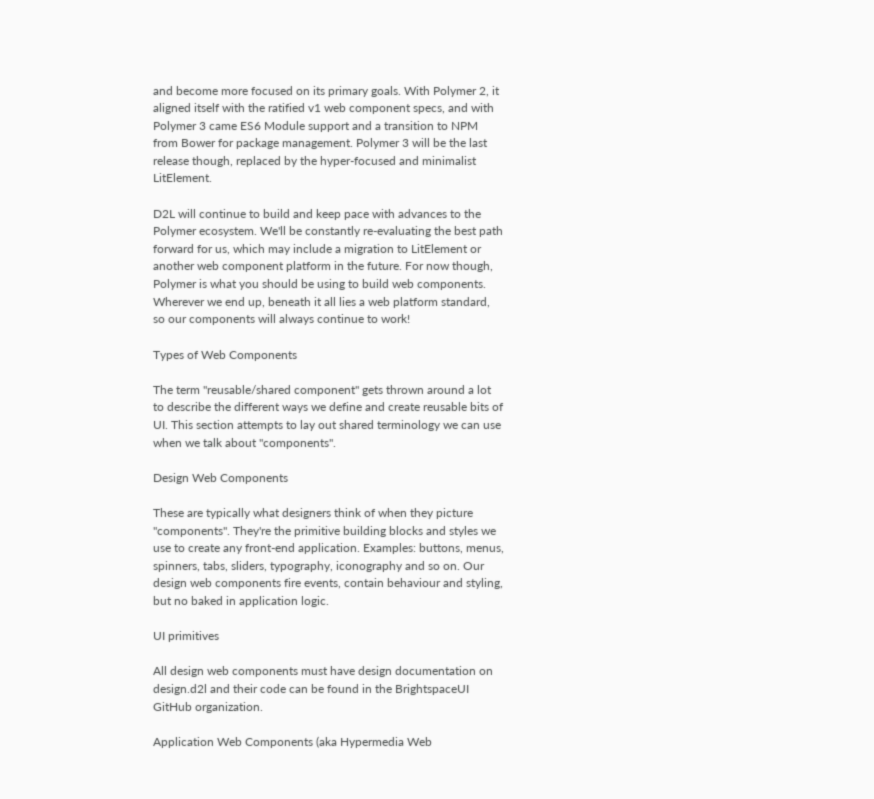and become more focused on its primary goals. With Polymer 2, it aligned itself with the ratified v1 web component specs, and with Polymer 3 came ES6 Module support and a transition to NPM from Bower for package management. Polymer 3 will be the last release though, replaced by the hyper-focused and minimalist LitElement.

D2L will continue to build and keep pace with advances to the Polymer ecosystem. We'll be constantly re-evaluating the best path forward for us, which may include a migration to LitElement or another web component platform in the future. For now though, Polymer is what you should be using to build web components. Wherever we end up, beneath it all lies a web platform standard, so our components will always continue to work!

Types of Web Components

The term "reusable/shared component" gets thrown around a lot to describe the different ways we define and create reusable bits of UI. This section attempts to lay out shared terminology we can use when we talk about "components".

Design Web Components

These are typically what designers think of when they picture "components". They're the primitive building blocks and styles we use to create any front-end application. Examples: buttons, menus, spinners, tabs, sliders, typography, iconography and so on. Our design web components fire events, contain behaviour and styling, but no baked in application logic.

UI primitives

All design web components must have design documentation on design.d2l and their code can be found in the BrightspaceUI GitHub organization.

Application Web Components (aka Hypermedia Web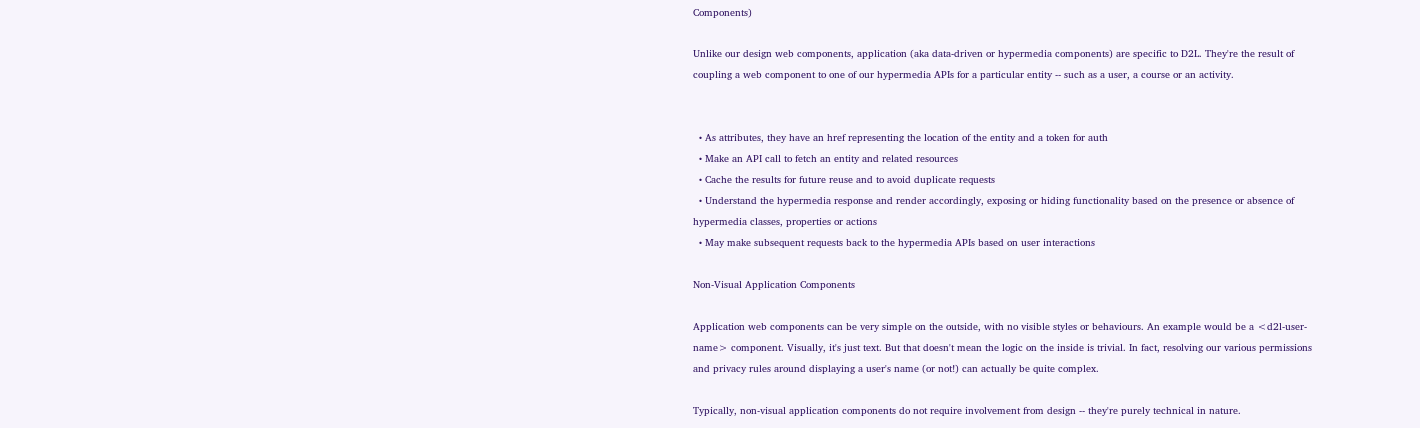Components)

Unlike our design web components, application (aka data-driven or hypermedia components) are specific to D2L. They're the result of coupling a web component to one of our hypermedia APIs for a particular entity -- such as a user, a course or an activity.


  • As attributes, they have an href representing the location of the entity and a token for auth
  • Make an API call to fetch an entity and related resources
  • Cache the results for future reuse and to avoid duplicate requests
  • Understand the hypermedia response and render accordingly, exposing or hiding functionality based on the presence or absence of hypermedia classes, properties or actions
  • May make subsequent requests back to the hypermedia APIs based on user interactions

Non-Visual Application Components

Application web components can be very simple on the outside, with no visible styles or behaviours. An example would be a <d2l-user-name> component. Visually, it's just text. But that doesn't mean the logic on the inside is trivial. In fact, resolving our various permissions and privacy rules around displaying a user's name (or not!) can actually be quite complex.

Typically, non-visual application components do not require involvement from design -- they're purely technical in nature.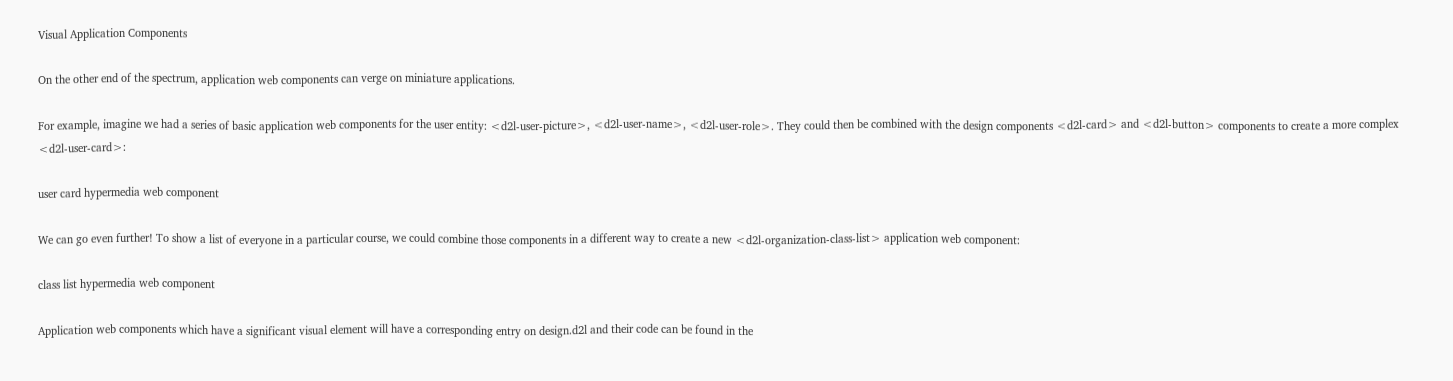Visual Application Components

On the other end of the spectrum, application web components can verge on miniature applications.

For example, imagine we had a series of basic application web components for the user entity: <d2l-user-picture>, <d2l-user-name>, <d2l-user-role>. They could then be combined with the design components <d2l-card> and <d2l-button> components to create a more complex <d2l-user-card>:

user card hypermedia web component

We can go even further! To show a list of everyone in a particular course, we could combine those components in a different way to create a new <d2l-organization-class-list> application web component:

class list hypermedia web component

Application web components which have a significant visual element will have a corresponding entry on design.d2l and their code can be found in the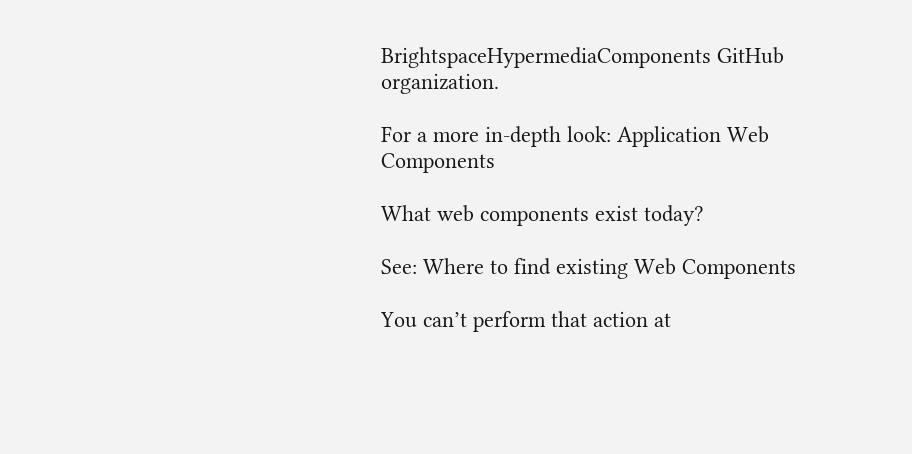BrightspaceHypermediaComponents GitHub organization.

For a more in-depth look: Application Web Components

What web components exist today?

See: Where to find existing Web Components

You can’t perform that action at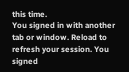this time.
You signed in with another tab or window. Reload to refresh your session. You signed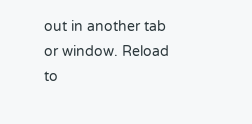out in another tab or window. Reload to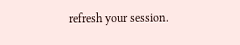refresh your session.